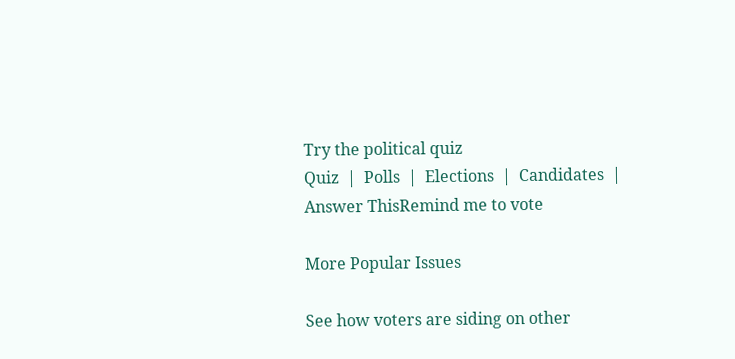Try the political quiz
Quiz  |  Polls  |  Elections  |  Candidates  |
Answer ThisRemind me to vote

More Popular Issues

See how voters are siding on other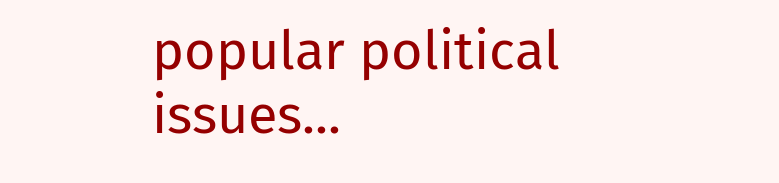popular political issues...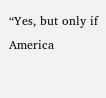“Yes, but only if America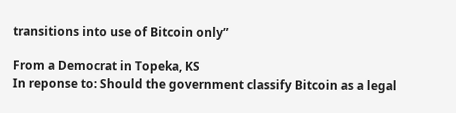transitions into use of Bitcoin only”

From a Democrat in Topeka, KS
In reponse to: Should the government classify Bitcoin as a legal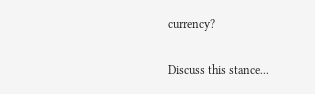currency?

Discuss this stance...